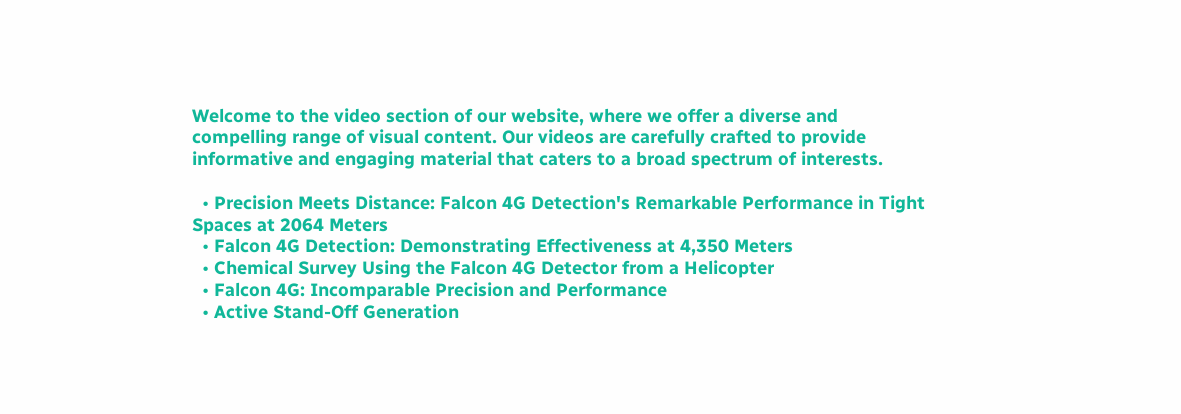Welcome to the video section of our website, where we offer a diverse and compelling range of visual content. Our videos are carefully crafted to provide informative and engaging material that caters to a broad spectrum of interests.

  • Precision Meets Distance: Falcon 4G Detection's Remarkable Performance in Tight Spaces at 2064 Meters
  • Falcon 4G Detection: Demonstrating Effectiveness at 4,350 Meters
  • Chemical Survey Using the Falcon 4G Detector from a Helicopter
  • Falcon 4G: Incomparable Precision and Performance
  • Active Stand-Off Generation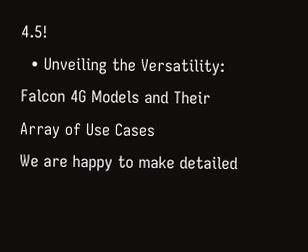4.5!
  • Unveiling the Versatility: Falcon 4G Models and Their Array of Use Cases
We are happy to make detailed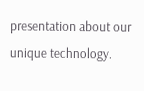presentation about our unique technology.